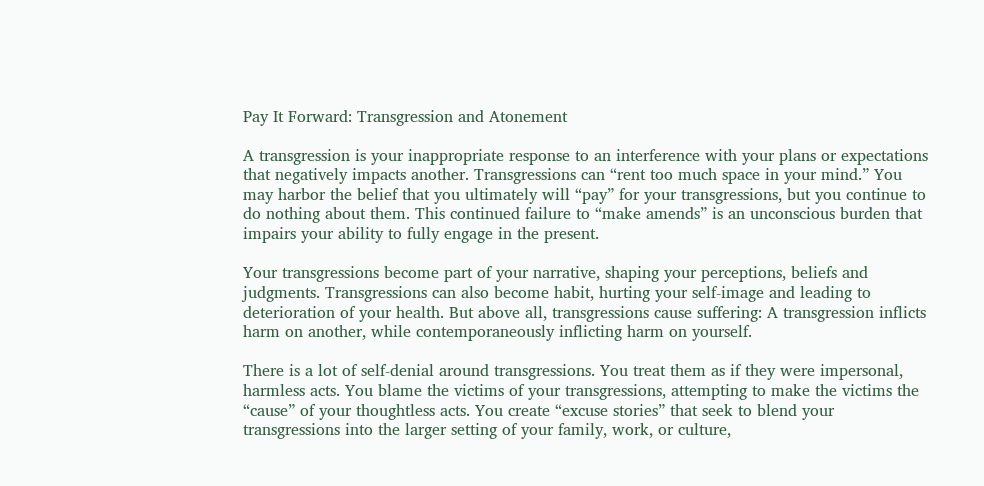Pay It Forward: Transgression and Atonement

A transgression is your inappropriate response to an interference with your plans or expectations that negatively impacts another. Transgressions can “rent too much space in your mind.” You may harbor the belief that you ultimately will “pay” for your transgressions, but you continue to do nothing about them. This continued failure to “make amends” is an unconscious burden that impairs your ability to fully engage in the present.

Your transgressions become part of your narrative, shaping your perceptions, beliefs and judgments. Transgressions can also become habit, hurting your self-image and leading to deterioration of your health. But above all, transgressions cause suffering: A transgression inflicts harm on another, while contemporaneously inflicting harm on yourself.

There is a lot of self-denial around transgressions. You treat them as if they were impersonal, harmless acts. You blame the victims of your transgressions, attempting to make the victims the “cause” of your thoughtless acts. You create “excuse stories” that seek to blend your transgressions into the larger setting of your family, work, or culture,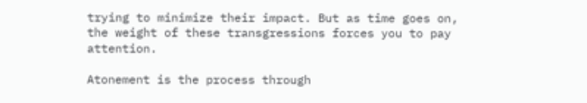trying to minimize their impact. But as time goes on, the weight of these transgressions forces you to pay attention.

Atonement is the process through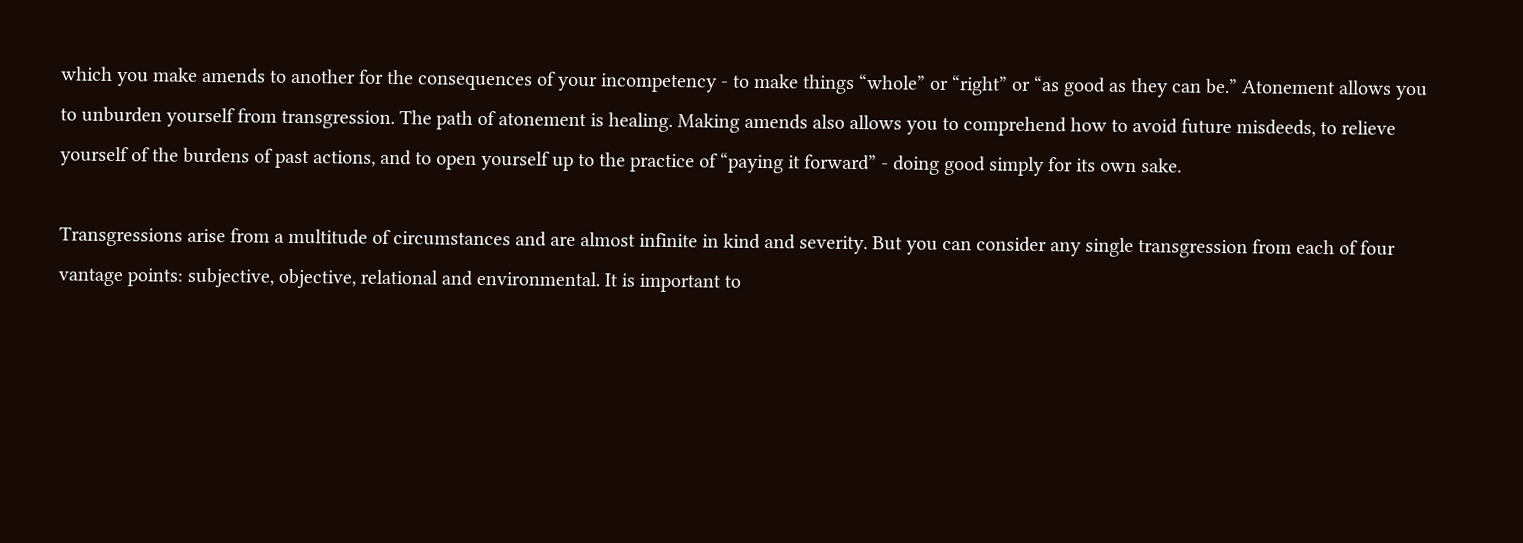which you make amends to another for the consequences of your incompetency - to make things “whole” or “right” or “as good as they can be.” Atonement allows you to unburden yourself from transgression. The path of atonement is healing. Making amends also allows you to comprehend how to avoid future misdeeds, to relieve yourself of the burdens of past actions, and to open yourself up to the practice of “paying it forward” - doing good simply for its own sake.

Transgressions arise from a multitude of circumstances and are almost infinite in kind and severity. But you can consider any single transgression from each of four vantage points: subjective, objective, relational and environmental. It is important to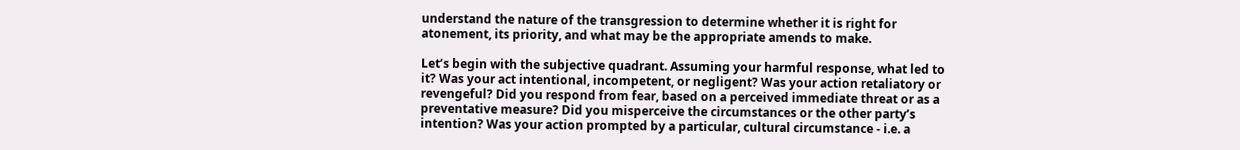understand the nature of the transgression to determine whether it is right for atonement, its priority, and what may be the appropriate amends to make.

Let’s begin with the subjective quadrant. Assuming your harmful response, what led to it? Was your act intentional, incompetent, or negligent? Was your action retaliatory or revengeful? Did you respond from fear, based on a perceived immediate threat or as a preventative measure? Did you misperceive the circumstances or the other party’s intention? Was your action prompted by a particular, cultural circumstance - i.e. a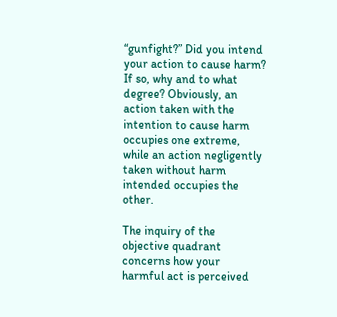“gunfight?” Did you intend your action to cause harm? If so, why and to what degree? Obviously, an action taken with the intention to cause harm occupies one extreme, while an action negligently taken without harm intended occupies the other.

The inquiry of the objective quadrant concerns how your harmful act is perceived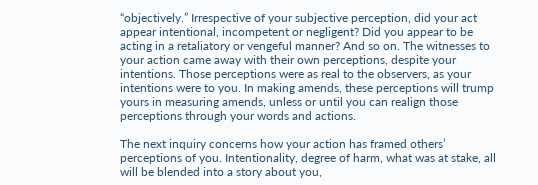“objectively.” Irrespective of your subjective perception, did your act appear intentional, incompetent or negligent? Did you appear to be acting in a retaliatory or vengeful manner? And so on. The witnesses to your action came away with their own perceptions, despite your intentions. Those perceptions were as real to the observers, as your intentions were to you. In making amends, these perceptions will trump yours in measuring amends, unless or until you can realign those perceptions through your words and actions.

The next inquiry concerns how your action has framed others’ perceptions of you. Intentionality, degree of harm, what was at stake, all will be blended into a story about you,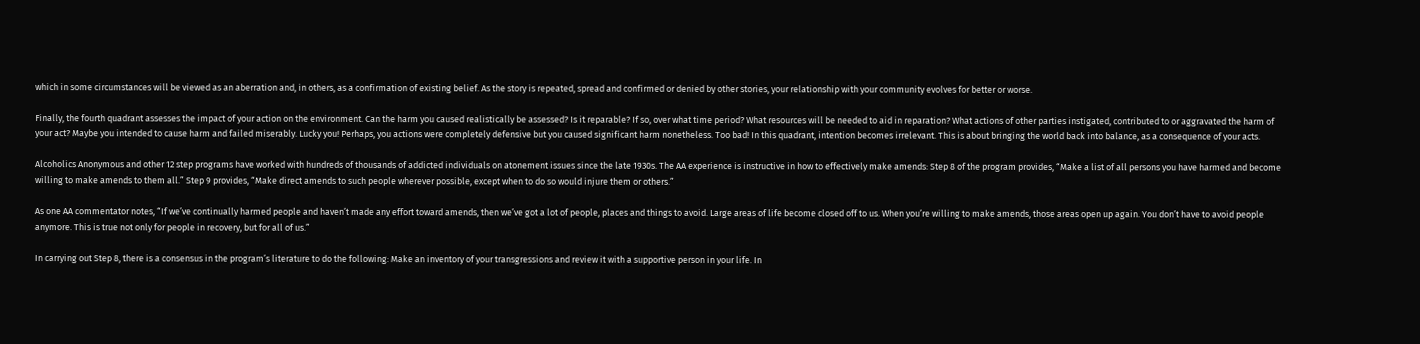which in some circumstances will be viewed as an aberration and, in others, as a confirmation of existing belief. As the story is repeated, spread and confirmed or denied by other stories, your relationship with your community evolves for better or worse.

Finally, the fourth quadrant assesses the impact of your action on the environment. Can the harm you caused realistically be assessed? Is it reparable? If so, over what time period? What resources will be needed to aid in reparation? What actions of other parties instigated, contributed to or aggravated the harm of your act? Maybe you intended to cause harm and failed miserably. Lucky you! Perhaps, you actions were completely defensive but you caused significant harm nonetheless. Too bad! In this quadrant, intention becomes irrelevant. This is about bringing the world back into balance, as a consequence of your acts.

Alcoholics Anonymous and other 12 step programs have worked with hundreds of thousands of addicted individuals on atonement issues since the late 1930s. The AA experience is instructive in how to effectively make amends: Step 8 of the program provides, “Make a list of all persons you have harmed and become willing to make amends to them all.” Step 9 provides, “Make direct amends to such people wherever possible, except when to do so would injure them or others.”

As one AA commentator notes, “If we’ve continually harmed people and haven’t made any effort toward amends, then we’ve got a lot of people, places and things to avoid. Large areas of life become closed off to us. When you’re willing to make amends, those areas open up again. You don’t have to avoid people anymore. This is true not only for people in recovery, but for all of us.”

In carrying out Step 8, there is a consensus in the program’s literature to do the following: Make an inventory of your transgressions and review it with a supportive person in your life. In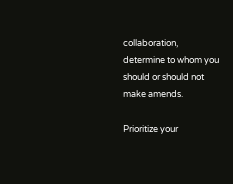collaboration, determine to whom you should or should not make amends.

Prioritize your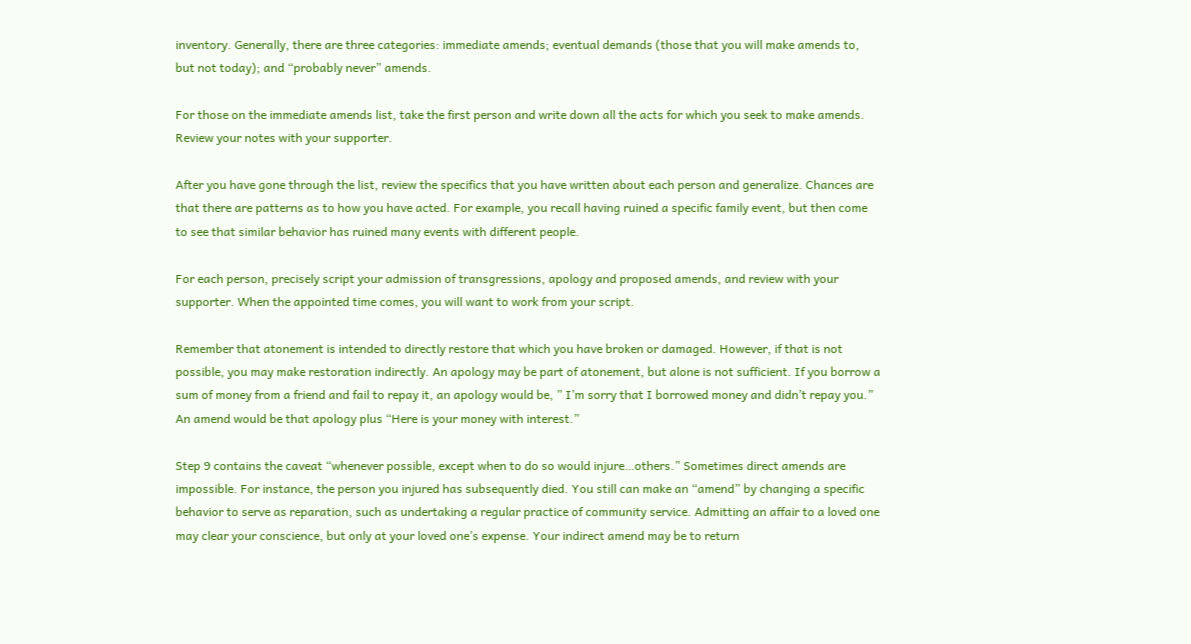inventory. Generally, there are three categories: immediate amends; eventual demands (those that you will make amends to, but not today); and “probably never” amends.

For those on the immediate amends list, take the first person and write down all the acts for which you seek to make amends. Review your notes with your supporter.

After you have gone through the list, review the specifics that you have written about each person and generalize. Chances are that there are patterns as to how you have acted. For example, you recall having ruined a specific family event, but then come to see that similar behavior has ruined many events with different people.

For each person, precisely script your admission of transgressions, apology and proposed amends, and review with your supporter. When the appointed time comes, you will want to work from your script.

Remember that atonement is intended to directly restore that which you have broken or damaged. However, if that is not possible, you may make restoration indirectly. An apology may be part of atonement, but alone is not sufficient. If you borrow a sum of money from a friend and fail to repay it, an apology would be, ” I’m sorry that I borrowed money and didn’t repay you.” An amend would be that apology plus “Here is your money with interest.”

Step 9 contains the caveat “whenever possible, except when to do so would injure…others.” Sometimes direct amends are impossible. For instance, the person you injured has subsequently died. You still can make an “amend” by changing a specific behavior to serve as reparation, such as undertaking a regular practice of community service. Admitting an affair to a loved one may clear your conscience, but only at your loved one’s expense. Your indirect amend may be to return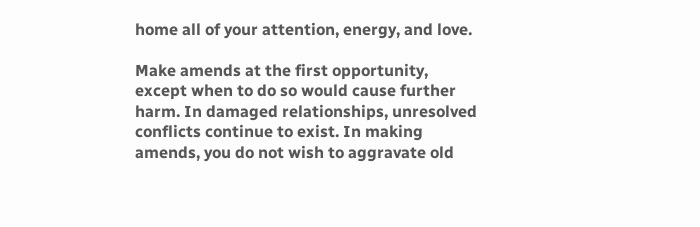home all of your attention, energy, and love.

Make amends at the first opportunity, except when to do so would cause further harm. In damaged relationships, unresolved conflicts continue to exist. In making amends, you do not wish to aggravate old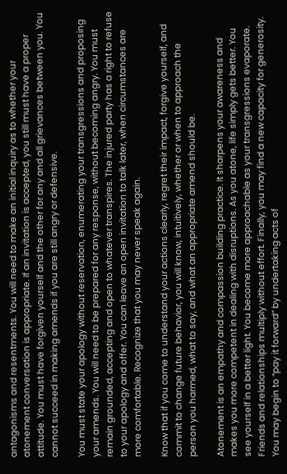antagonisms and resentments. You will need to make an initial inquiry as to whether your atonement conversation is appropriate. If an invitation is accepted, you still must have a proper attitude. You must have forgiven yourself and the other for any and all grievances between you. You cannot succeed in making amends if you are still angry or defensive.

You must state your apology without reservation, enumerating your transgressions and proposing your amends. You will need to be prepared for any response, without becoming angry. You must remain grounded, accepting and open to whatever transpires. The injured party has a right to refuse to your apology and offer. You can leave an open invitation to talk later, when circumstances are more comfortable. Recognize that you may never speak again.

Know that if you come to understand your actions clearly, regret their impact, forgive yourself, and commit to change future behavior, you will know, intuitively, whether or when to approach the person you harmed, what to say, and what an appropriate amend should be.

Atonement is an empathy and compassion building practice. It sharpens your awareness and makes you more competent in dealing with disruptions. As you atone, life simply gets better. You see yourself in a better light. You become more approachable as your transgressions evaporate. Friends and relationships multiply without effort. Finally, you may find a new capacity for generosity. You may begin to “pay it forward” by undertaking acts of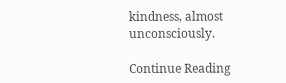kindness, almost unconsciously.

Continue Reading